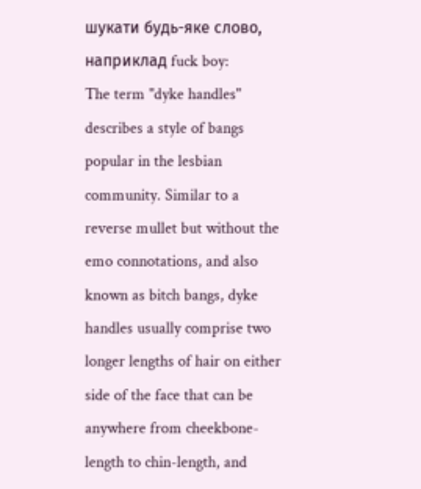шукати будь-яке слово, наприклад fuck boy:
The term "dyke handles" describes a style of bangs popular in the lesbian community. Similar to a reverse mullet but without the emo connotations, and also known as bitch bangs, dyke handles usually comprise two longer lengths of hair on either side of the face that can be anywhere from cheekbone-length to chin-length, and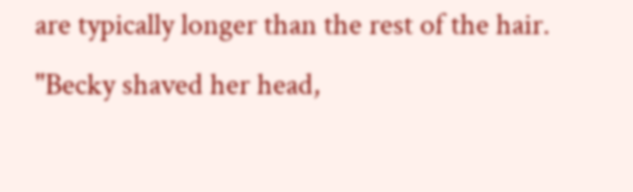are typically longer than the rest of the hair.
"Becky shaved her head,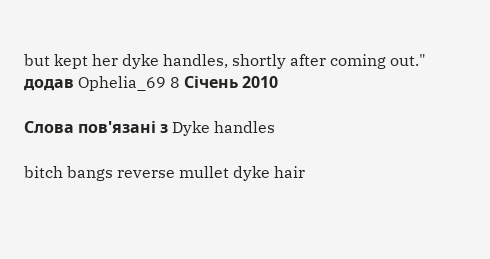but kept her dyke handles, shortly after coming out."
додав Ophelia_69 8 Січень 2010

Слова пов'язані з Dyke handles

bitch bangs reverse mullet dyke hair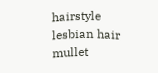hairstyle lesbian hair mullet